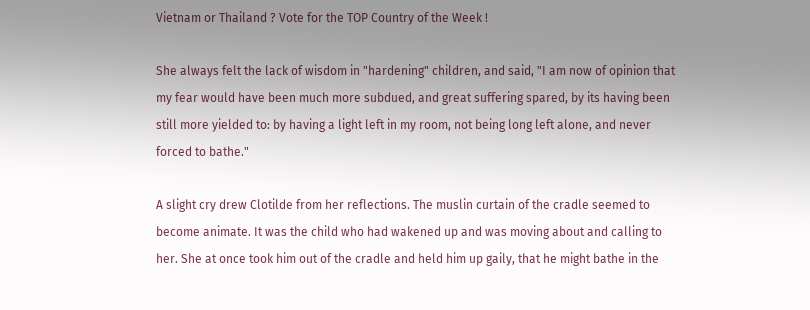Vietnam or Thailand ? Vote for the TOP Country of the Week !

She always felt the lack of wisdom in "hardening" children, and said, "I am now of opinion that my fear would have been much more subdued, and great suffering spared, by its having been still more yielded to: by having a light left in my room, not being long left alone, and never forced to bathe."

A slight cry drew Clotilde from her reflections. The muslin curtain of the cradle seemed to become animate. It was the child who had wakened up and was moving about and calling to her. She at once took him out of the cradle and held him up gaily, that he might bathe in the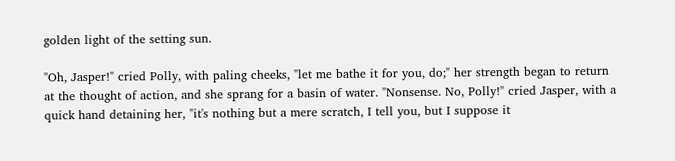golden light of the setting sun.

"Oh, Jasper!" cried Polly, with paling cheeks, "let me bathe it for you, do;" her strength began to return at the thought of action, and she sprang for a basin of water. "Nonsense. No, Polly!" cried Jasper, with a quick hand detaining her, "it's nothing but a mere scratch, I tell you, but I suppose it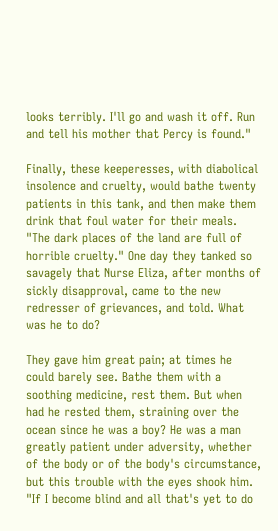looks terribly. I'll go and wash it off. Run and tell his mother that Percy is found."

Finally, these keeperesses, with diabolical insolence and cruelty, would bathe twenty patients in this tank, and then make them drink that foul water for their meals. "The dark places of the land are full of horrible cruelty." One day they tanked so savagely that Nurse Eliza, after months of sickly disapproval, came to the new redresser of grievances, and told. What was he to do?

They gave him great pain; at times he could barely see. Bathe them with a soothing medicine, rest them. But when had he rested them, straining over the ocean since he was a boy? He was a man greatly patient under adversity, whether of the body or of the body's circumstance, but this trouble with the eyes shook him. "If I become blind and all that's yet to do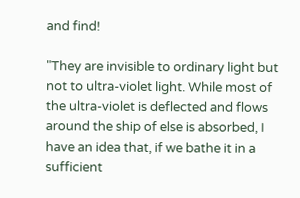and find!

"They are invisible to ordinary light but not to ultra-violet light. While most of the ultra-violet is deflected and flows around the ship of else is absorbed, I have an idea that, if we bathe it in a sufficient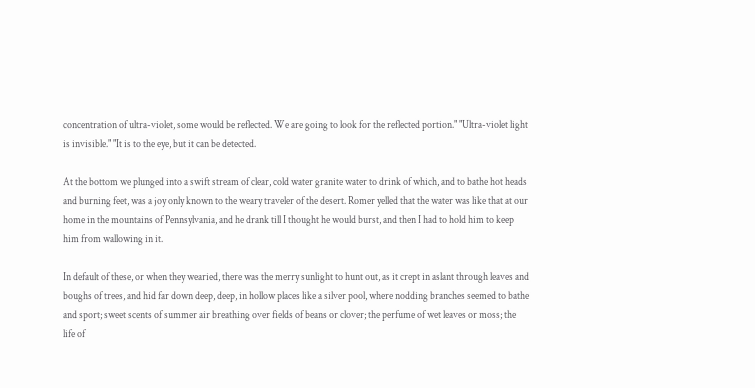concentration of ultra-violet, some would be reflected. We are going to look for the reflected portion." "Ultra-violet light is invisible." "It is to the eye, but it can be detected.

At the bottom we plunged into a swift stream of clear, cold water granite water to drink of which, and to bathe hot heads and burning feet, was a joy only known to the weary traveler of the desert. Romer yelled that the water was like that at our home in the mountains of Pennsylvania, and he drank till I thought he would burst, and then I had to hold him to keep him from wallowing in it.

In default of these, or when they wearied, there was the merry sunlight to hunt out, as it crept in aslant through leaves and boughs of trees, and hid far down deep, deep, in hollow places like a silver pool, where nodding branches seemed to bathe and sport; sweet scents of summer air breathing over fields of beans or clover; the perfume of wet leaves or moss; the life of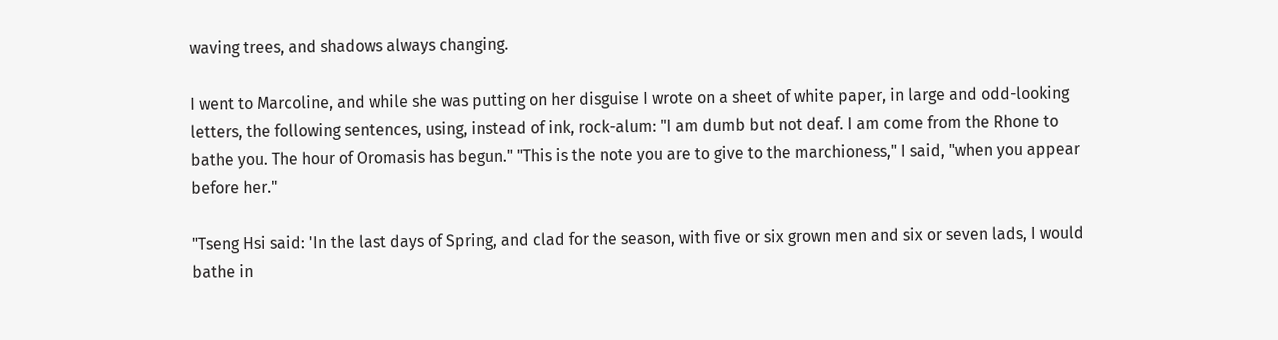waving trees, and shadows always changing.

I went to Marcoline, and while she was putting on her disguise I wrote on a sheet of white paper, in large and odd-looking letters, the following sentences, using, instead of ink, rock-alum: "I am dumb but not deaf. I am come from the Rhone to bathe you. The hour of Oromasis has begun." "This is the note you are to give to the marchioness," I said, "when you appear before her."

"Tseng Hsi said: 'In the last days of Spring, and clad for the season, with five or six grown men and six or seven lads, I would bathe in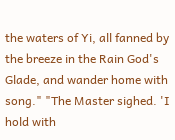the waters of Yi, all fanned by the breeze in the Rain God's Glade, and wander home with song." "The Master sighed. 'I hold with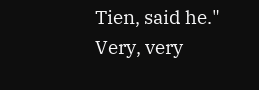Tien, said he." Very, very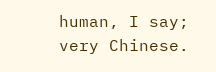human, I say; very Chinese.